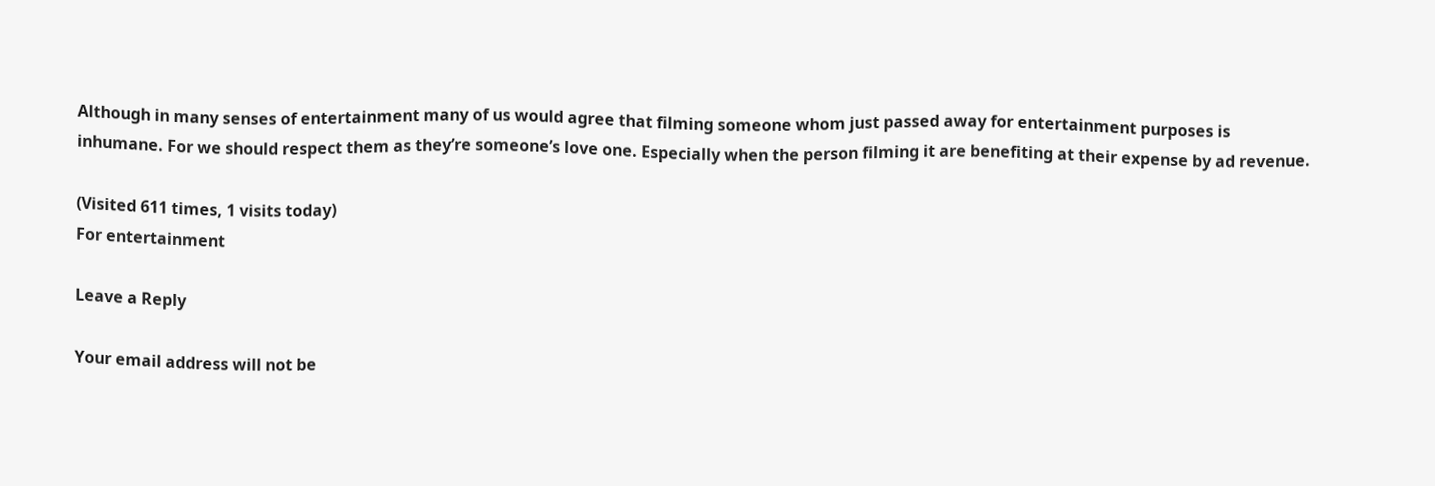Although in many senses of entertainment many of us would agree that filming someone whom just passed away for entertainment purposes is inhumane. For we should respect them as they’re someone’s love one. Especially when the person filming it are benefiting at their expense by ad revenue.

(Visited 611 times, 1 visits today)
For entertainment

Leave a Reply

Your email address will not be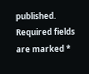published. Required fields are marked *